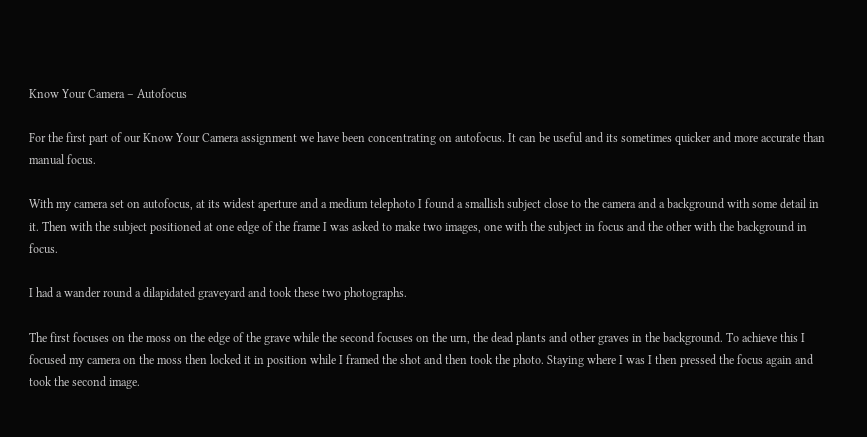Know Your Camera – Autofocus

For the first part of our Know Your Camera assignment we have been concentrating on autofocus. It can be useful and its sometimes quicker and more accurate than manual focus.

With my camera set on autofocus, at its widest aperture and a medium telephoto I found a smallish subject close to the camera and a background with some detail in it. Then with the subject positioned at one edge of the frame I was asked to make two images, one with the subject in focus and the other with the background in focus.

I had a wander round a dilapidated graveyard and took these two photographs.

The first focuses on the moss on the edge of the grave while the second focuses on the urn, the dead plants and other graves in the background. To achieve this I focused my camera on the moss then locked it in position while I framed the shot and then took the photo. Staying where I was I then pressed the focus again and took the second image.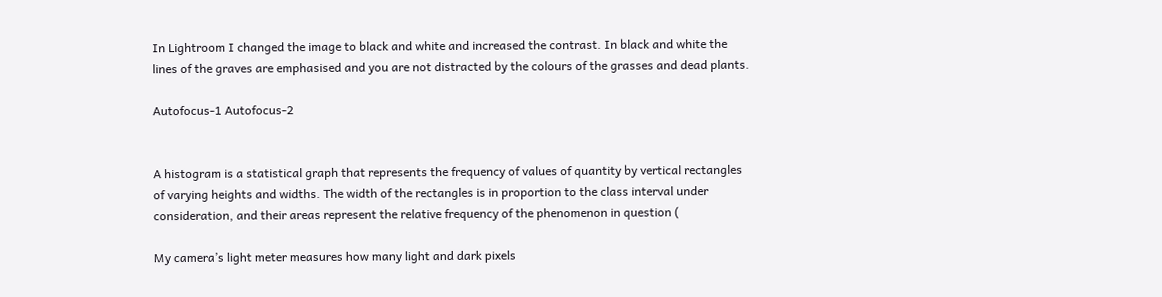In Lightroom I changed the image to black and white and increased the contrast. In black and white the lines of the graves are emphasised and you are not distracted by the colours of the grasses and dead plants.

Autofocus-1 Autofocus-2


A histogram is a statistical graph that represents the frequency of values of quantity by vertical rectangles of varying heights and widths. The width of the rectangles is in proportion to the class interval under consideration, and their areas represent the relative frequency of the phenomenon in question (

My camera’s light meter measures how many light and dark pixels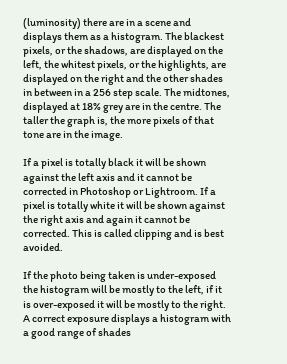(luminosity) there are in a scene and displays them as a histogram. The blackest pixels, or the shadows, are displayed on the left, the whitest pixels, or the highlights, are displayed on the right and the other shades in between in a 256 step scale. The midtones, displayed at 18% grey are in the centre. The taller the graph is, the more pixels of that tone are in the image.

If a pixel is totally black it will be shown against the left axis and it cannot be corrected in Photoshop or Lightroom. If a pixel is totally white it will be shown against the right axis and again it cannot be corrected. This is called clipping and is best avoided.

If the photo being taken is under-exposed the histogram will be mostly to the left, if it is over-exposed it will be mostly to the right. A correct exposure displays a histogram with a good range of shades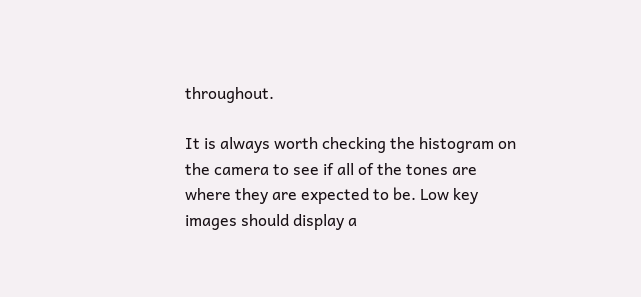throughout.

It is always worth checking the histogram on the camera to see if all of the tones are where they are expected to be. Low key images should display a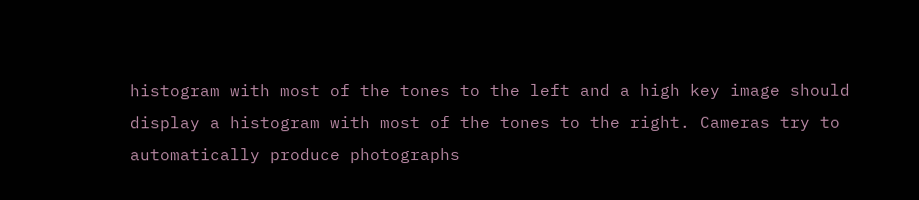histogram with most of the tones to the left and a high key image should display a histogram with most of the tones to the right. Cameras try to automatically produce photographs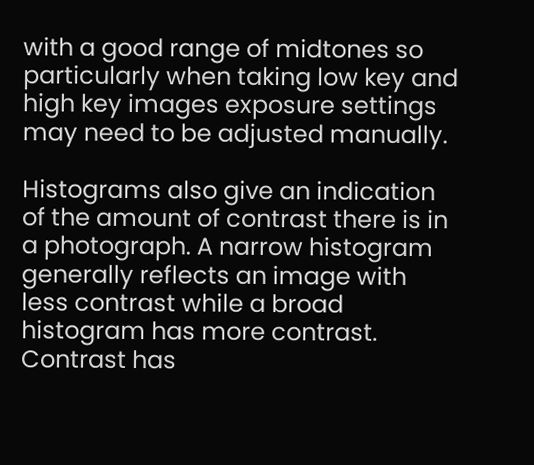with a good range of midtones so particularly when taking low key and high key images exposure settings may need to be adjusted manually.

Histograms also give an indication of the amount of contrast there is in a photograph. A narrow histogram generally reflects an image with less contrast while a broad histogram has more contrast. Contrast has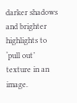darker shadows and brighter highlights to ‘pull out’ texture in an image.